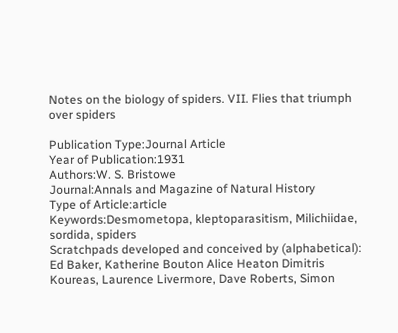Notes on the biology of spiders. VII. Flies that triumph over spiders

Publication Type:Journal Article
Year of Publication:1931
Authors:W. S. Bristowe
Journal:Annals and Magazine of Natural History
Type of Article:article
Keywords:Desmometopa, kleptoparasitism, Milichiidae, sordida, spiders
Scratchpads developed and conceived by (alphabetical): Ed Baker, Katherine Bouton Alice Heaton Dimitris Koureas, Laurence Livermore, Dave Roberts, Simon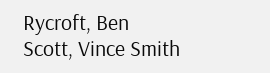Rycroft, Ben Scott, Vince Smith